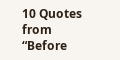10 Quotes from “Before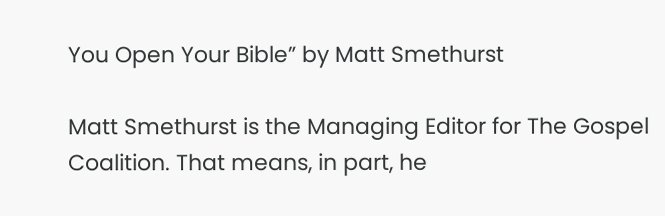You Open Your Bible” by Matt Smethurst

Matt Smethurst is the Managing Editor for The Gospel Coalition. That means, in part, he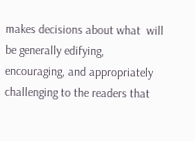makes decisions about what  will be generally edifying, encouraging, and appropriately challenging to the readers that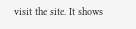visit the site. It shows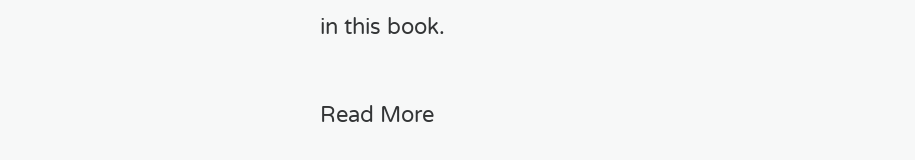in this book.

Read More